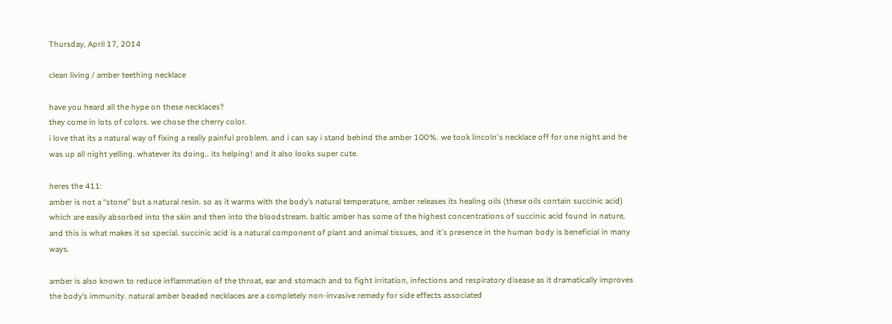Thursday, April 17, 2014

clean living / amber teething necklace

have you heard all the hype on these necklaces?
they come in lots of colors. we chose the cherry color.
i love that its a natural way of fixing a really painful problem. and i can say i stand behind the amber 100%. we took lincoln's necklace off for one night and he was up all night yelling. whatever its doing.. its helping! and it also looks super cute.

heres the 411:
amber is not a “stone” but a natural resin. so as it warms with the body’s natural temperature, amber releases its healing oils (these oils contain succinic acid) which are easily absorbed into the skin and then into the bloodstream. baltic amber has some of the highest concentrations of succinic acid found in nature, and this is what makes it so special. succinic acid is a natural component of plant and animal tissues, and it's presence in the human body is beneficial in many ways.

amber is also known to reduce inflammation of the throat, ear and stomach and to fight irritation, infections and respiratory disease as it dramatically improves the body’s immunity. natural amber beaded necklaces are a completely non-invasive remedy for side effects associated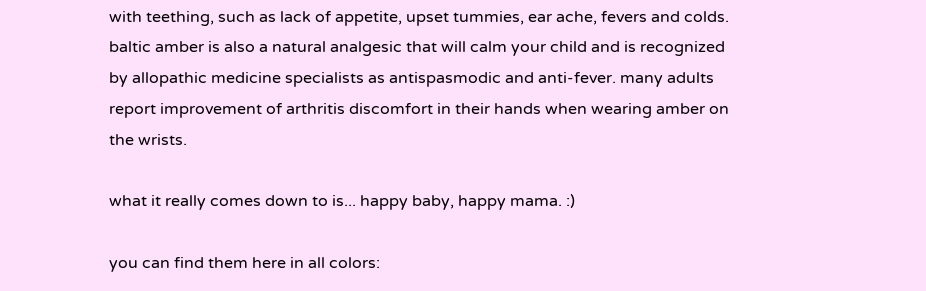with teething, such as lack of appetite, upset tummies, ear ache, fevers and colds. baltic amber is also a natural analgesic that will calm your child and is recognized by allopathic medicine specialists as antispasmodic and anti-fever. many adults report improvement of arthritis discomfort in their hands when wearing amber on the wrists.

what it really comes down to is... happy baby, happy mama. :)

you can find them here in all colors: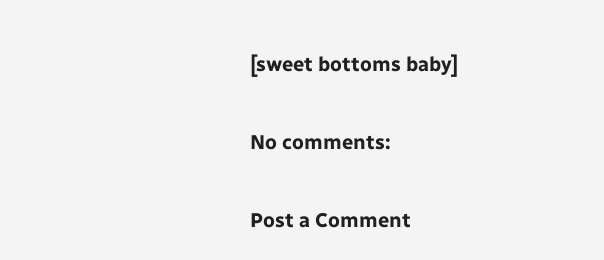[sweet bottoms baby]

No comments:

Post a Comment